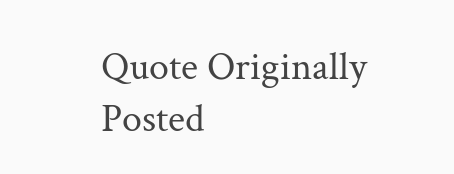Quote Originally Posted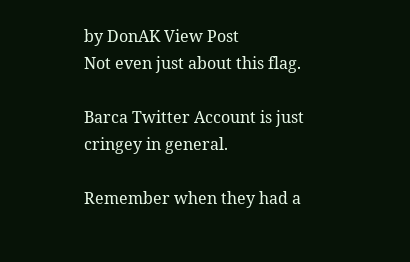by DonAK View Post
Not even just about this flag.

Barca Twitter Account is just cringey in general.

Remember when they had a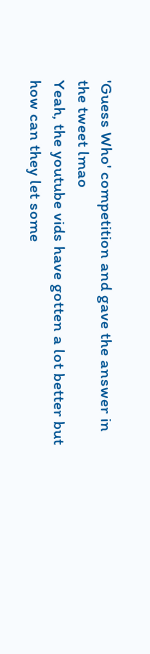'Guess Who' competition and gave the answer in the tweet lmao
Yeah, the youtube vids have gotten a lot better but how can they let some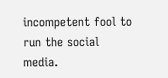incompetent fool to run the social media.